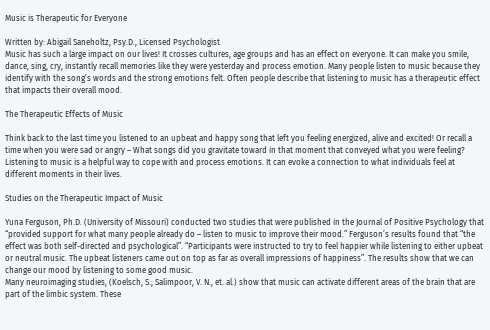Music is Therapeutic for Everyone

Written by: Abigail Saneholtz, Psy.D., Licensed Psychologist
Music has such a large impact on our lives! It crosses cultures, age groups and has an effect on everyone. It can make you smile, dance, sing, cry, instantly recall memories like they were yesterday and process emotion. Many people listen to music because they identify with the song’s words and the strong emotions felt. Often people describe that listening to music has a therapeutic effect that impacts their overall mood.

The Therapeutic Effects of Music

Think back to the last time you listened to an upbeat and happy song that left you feeling energized, alive and excited! Or recall a time when you were sad or angry – What songs did you gravitate toward in that moment that conveyed what you were feeling? Listening to music is a helpful way to cope with and process emotions. It can evoke a connection to what individuals feel at different moments in their lives.

Studies on the Therapeutic Impact of Music

Yuna Ferguson, Ph.D. (University of Missouri) conducted two studies that were published in the Journal of Positive Psychology that “provided support for what many people already do – listen to music to improve their mood.” Ferguson’s results found that “the effect was both self-directed and psychological”. “Participants were instructed to try to feel happier while listening to either upbeat or neutral music. The upbeat listeners came out on top as far as overall impressions of happiness”. The results show that we can change our mood by listening to some good music.
Many neuroimaging studies, (Koelsch, S.; Salimpoor, V. N., et. al.) show that music can activate different areas of the brain that are part of the limbic system. These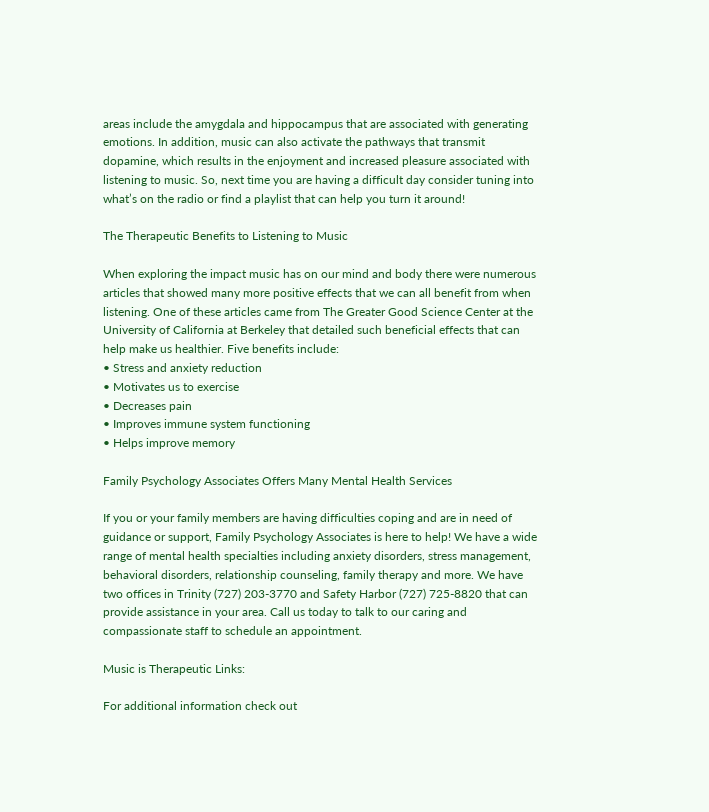areas include the amygdala and hippocampus that are associated with generating emotions. In addition, music can also activate the pathways that transmit dopamine, which results in the enjoyment and increased pleasure associated with listening to music. So, next time you are having a difficult day consider tuning into what’s on the radio or find a playlist that can help you turn it around!

The Therapeutic Benefits to Listening to Music

When exploring the impact music has on our mind and body there were numerous articles that showed many more positive effects that we can all benefit from when listening. One of these articles came from The Greater Good Science Center at the University of California at Berkeley that detailed such beneficial effects that can help make us healthier. Five benefits include:
• Stress and anxiety reduction
• Motivates us to exercise
• Decreases pain
• Improves immune system functioning
• Helps improve memory

Family Psychology Associates Offers Many Mental Health Services

If you or your family members are having difficulties coping and are in need of guidance or support, Family Psychology Associates is here to help! We have a wide range of mental health specialties including anxiety disorders, stress management, behavioral disorders, relationship counseling, family therapy and more. We have two offices in Trinity (727) 203-3770 and Safety Harbor (727) 725-8820 that can provide assistance in your area. Call us today to talk to our caring and compassionate staff to schedule an appointment.

Music is Therapeutic Links:

For additional information check out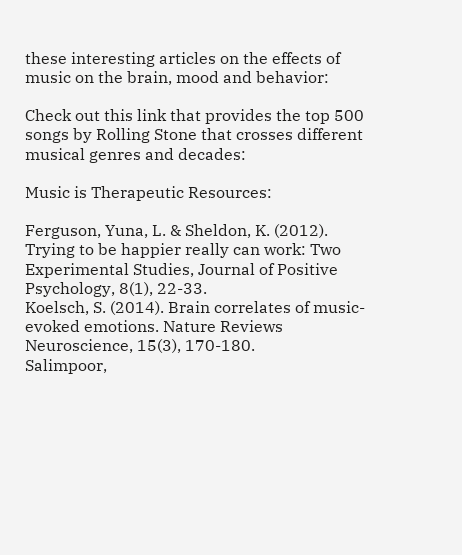these interesting articles on the effects of music on the brain, mood and behavior:

Check out this link that provides the top 500 songs by Rolling Stone that crosses different musical genres and decades:

Music is Therapeutic Resources:

Ferguson, Yuna, L. & Sheldon, K. (2012). Trying to be happier really can work: Two Experimental Studies, Journal of Positive Psychology, 8(1), 22-33.
Koelsch, S. (2014). Brain correlates of music-evoked emotions. Nature Reviews Neuroscience, 15(3), 170-180.
Salimpoor,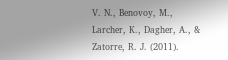V. N., Benovoy, M., Larcher, K., Dagher, A., & Zatorre, R. J. (2011).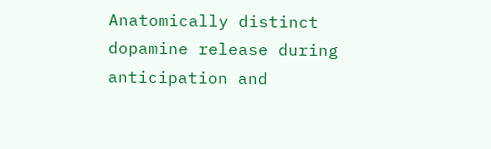Anatomically distinct dopamine release during anticipation and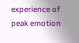experience of peak emotion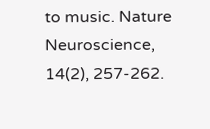to music. Nature Neuroscience, 14(2), 257-262.